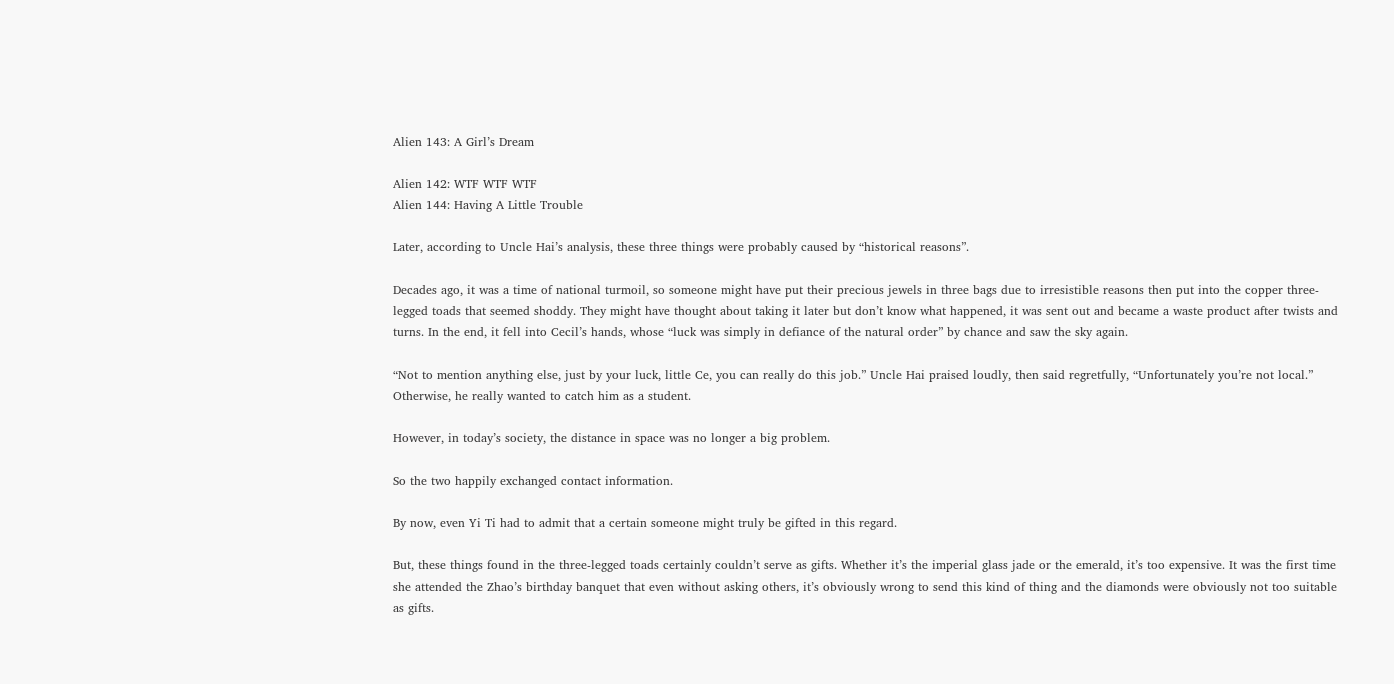Alien 143: A Girl’s Dream

Alien 142: WTF WTF WTF
Alien 144: Having A Little Trouble

Later, according to Uncle Hai’s analysis, these three things were probably caused by “historical reasons”.

Decades ago, it was a time of national turmoil, so someone might have put their precious jewels in three bags due to irresistible reasons then put into the copper three-legged toads that seemed shoddy. They might have thought about taking it later but don’t know what happened, it was sent out and became a waste product after twists and turns. In the end, it fell into Cecil’s hands, whose “luck was simply in defiance of the natural order” by chance and saw the sky again.

“Not to mention anything else, just by your luck, little Ce, you can really do this job.” Uncle Hai praised loudly, then said regretfully, “Unfortunately you’re not local.” Otherwise, he really wanted to catch him as a student.

However, in today’s society, the distance in space was no longer a big problem.

So the two happily exchanged contact information.

By now, even Yi Ti had to admit that a certain someone might truly be gifted in this regard.

But, these things found in the three-legged toads certainly couldn’t serve as gifts. Whether it’s the imperial glass jade or the emerald, it’s too expensive. It was the first time she attended the Zhao’s birthday banquet that even without asking others, it’s obviously wrong to send this kind of thing and the diamonds were obviously not too suitable as gifts.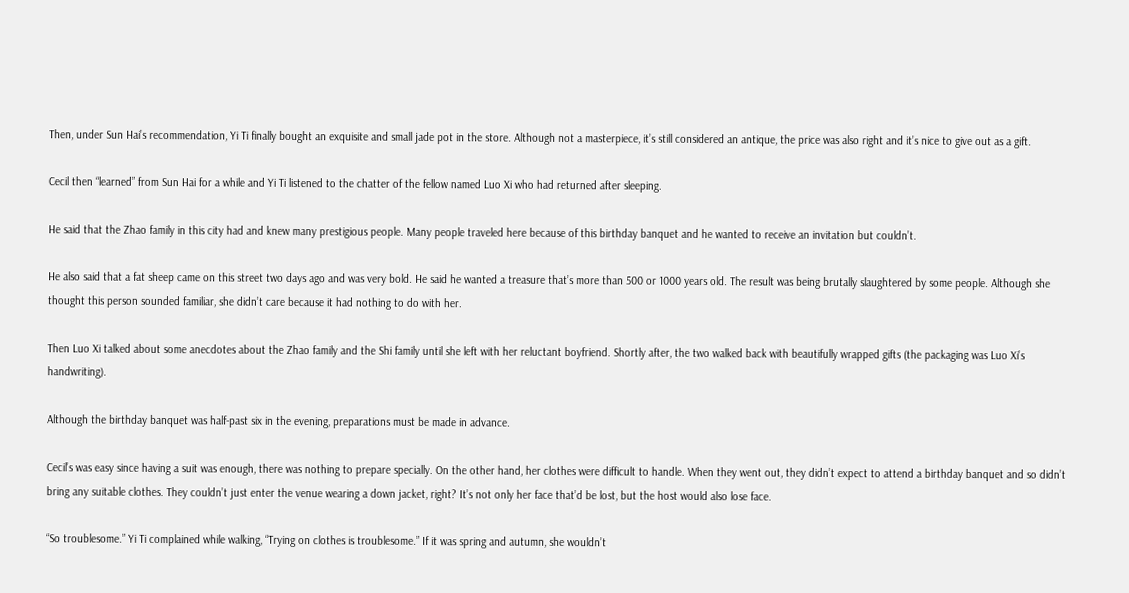Then, under Sun Hai’s recommendation, Yi Ti finally bought an exquisite and small jade pot in the store. Although not a masterpiece, it’s still considered an antique, the price was also right and it’s nice to give out as a gift.

Cecil then “learned” from Sun Hai for a while and Yi Ti listened to the chatter of the fellow named Luo Xi who had returned after sleeping.

He said that the Zhao family in this city had and knew many prestigious people. Many people traveled here because of this birthday banquet and he wanted to receive an invitation but couldn’t.

He also said that a fat sheep came on this street two days ago and was very bold. He said he wanted a treasure that’s more than 500 or 1000 years old. The result was being brutally slaughtered by some people. Although she thought this person sounded familiar, she didn’t care because it had nothing to do with her.

Then Luo Xi talked about some anecdotes about the Zhao family and the Shi family until she left with her reluctant boyfriend. Shortly after, the two walked back with beautifully wrapped gifts (the packaging was Luo Xi’s handwriting).

Although the birthday banquet was half-past six in the evening, preparations must be made in advance.

Cecil’s was easy since having a suit was enough, there was nothing to prepare specially. On the other hand, her clothes were difficult to handle. When they went out, they didn’t expect to attend a birthday banquet and so didn’t bring any suitable clothes. They couldn’t just enter the venue wearing a down jacket, right? It’s not only her face that’d be lost, but the host would also lose face.

“So troublesome.” Yi Ti complained while walking, “Trying on clothes is troublesome.” If it was spring and autumn, she wouldn’t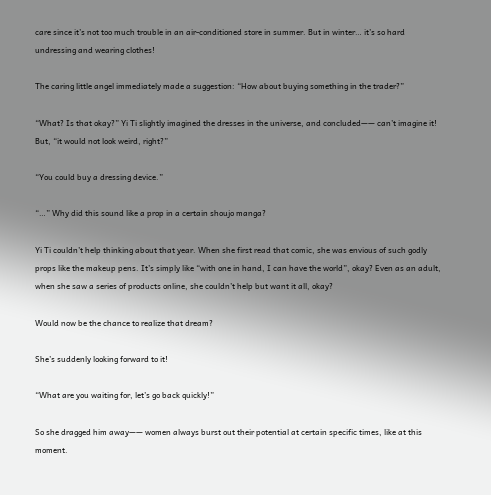care since it’s not too much trouble in an air-conditioned store in summer. But in winter… it’s so hard undressing and wearing clothes!

The caring little angel immediately made a suggestion: “How about buying something in the trader?”

“What? Is that okay?” Yi Ti slightly imagined the dresses in the universe, and concluded—— can’t imagine it! But, “it would not look weird, right?”

“You could buy a dressing device.”

“…” Why did this sound like a prop in a certain shoujo manga?

Yi Ti couldn’t help thinking about that year. When she first read that comic, she was envious of such godly props like the makeup pens. It’s simply like “with one in hand, I can have the world”, okay? Even as an adult, when she saw a series of products online, she couldn’t help but want it all, okay?

Would now be the chance to realize that dream?

She’s suddenly looking forward to it!

“What are you waiting for, let’s go back quickly!”

So she dragged him away—— women always burst out their potential at certain specific times, like at this moment.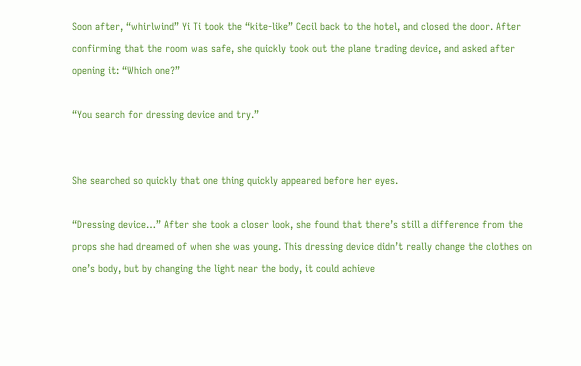Soon after, “whirlwind” Yi Ti took the “kite-like” Cecil back to the hotel, and closed the door. After confirming that the room was safe, she quickly took out the plane trading device, and asked after opening it: “Which one?”

“You search for dressing device and try.”


She searched so quickly that one thing quickly appeared before her eyes.

“Dressing device…” After she took a closer look, she found that there’s still a difference from the props she had dreamed of when she was young. This dressing device didn’t really change the clothes on one’s body, but by changing the light near the body, it could achieve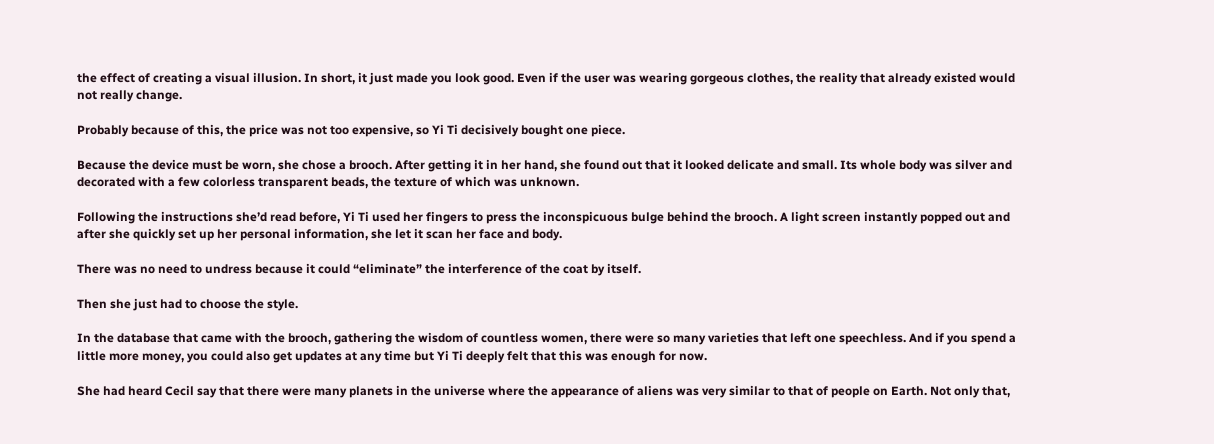the effect of creating a visual illusion. In short, it just made you look good. Even if the user was wearing gorgeous clothes, the reality that already existed would not really change.

Probably because of this, the price was not too expensive, so Yi Ti decisively bought one piece.

Because the device must be worn, she chose a brooch. After getting it in her hand, she found out that it looked delicate and small. Its whole body was silver and decorated with a few colorless transparent beads, the texture of which was unknown.

Following the instructions she’d read before, Yi Ti used her fingers to press the inconspicuous bulge behind the brooch. A light screen instantly popped out and after she quickly set up her personal information, she let it scan her face and body.

There was no need to undress because it could “eliminate” the interference of the coat by itself.

Then she just had to choose the style.

In the database that came with the brooch, gathering the wisdom of countless women, there were so many varieties that left one speechless. And if you spend a little more money, you could also get updates at any time but Yi Ti deeply felt that this was enough for now.

She had heard Cecil say that there were many planets in the universe where the appearance of aliens was very similar to that of people on Earth. Not only that,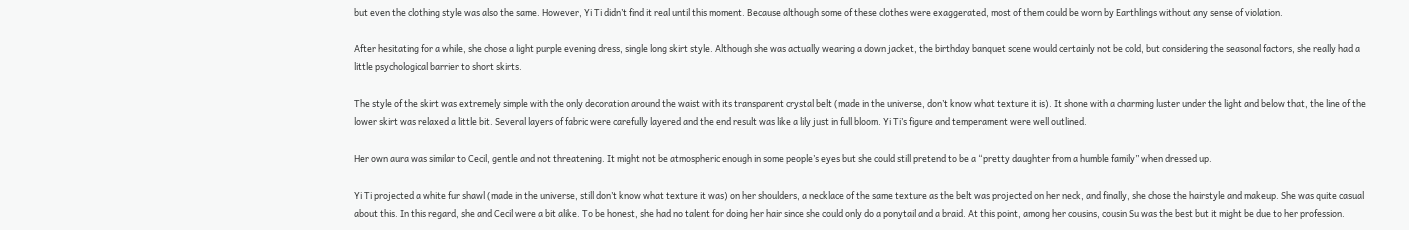but even the clothing style was also the same. However, Yi Ti didn’t find it real until this moment. Because although some of these clothes were exaggerated, most of them could be worn by Earthlings without any sense of violation.

After hesitating for a while, she chose a light purple evening dress, single long skirt style. Although she was actually wearing a down jacket, the birthday banquet scene would certainly not be cold, but considering the seasonal factors, she really had a little psychological barrier to short skirts.

The style of the skirt was extremely simple with the only decoration around the waist with its transparent crystal belt (made in the universe, don’t know what texture it is). It shone with a charming luster under the light and below that, the line of the lower skirt was relaxed a little bit. Several layers of fabric were carefully layered and the end result was like a lily just in full bloom. Yi Ti’s figure and temperament were well outlined.

Her own aura was similar to Cecil, gentle and not threatening. It might not be atmospheric enough in some people’s eyes but she could still pretend to be a “pretty daughter from a humble family” when dressed up.

Yi Ti projected a white fur shawl (made in the universe, still don’t know what texture it was) on her shoulders, a necklace of the same texture as the belt was projected on her neck, and finally, she chose the hairstyle and makeup. She was quite casual about this. In this regard, she and Cecil were a bit alike. To be honest, she had no talent for doing her hair since she could only do a ponytail and a braid. At this point, among her cousins, cousin Su was the best but it might be due to her profession.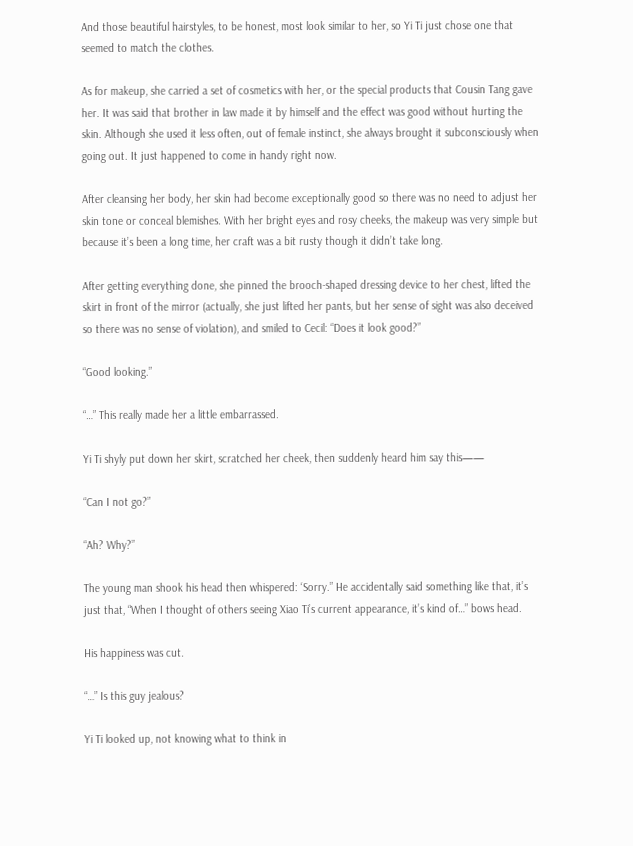And those beautiful hairstyles, to be honest, most look similar to her, so Yi Ti just chose one that seemed to match the clothes.

As for makeup, she carried a set of cosmetics with her, or the special products that Cousin Tang gave her. It was said that brother in law made it by himself and the effect was good without hurting the skin. Although she used it less often, out of female instinct, she always brought it subconsciously when going out. It just happened to come in handy right now.

After cleansing her body, her skin had become exceptionally good so there was no need to adjust her skin tone or conceal blemishes. With her bright eyes and rosy cheeks, the makeup was very simple but because it’s been a long time, her craft was a bit rusty though it didn’t take long.

After getting everything done, she pinned the brooch-shaped dressing device to her chest, lifted the skirt in front of the mirror (actually, she just lifted her pants, but her sense of sight was also deceived so there was no sense of violation), and smiled to Cecil: “Does it look good?”

“Good looking.”

“…” This really made her a little embarrassed.

Yi Ti shyly put down her skirt, scratched her cheek, then suddenly heard him say this——

“Can I not go?”

“Ah? Why?”

The young man shook his head then whispered: ‘Sorry.” He accidentally said something like that, it’s just that, “When I thought of others seeing Xiao Ti’s current appearance, it’s kind of…” bows head.

His happiness was cut.

“…” Is this guy jealous?

Yi Ti looked up, not knowing what to think in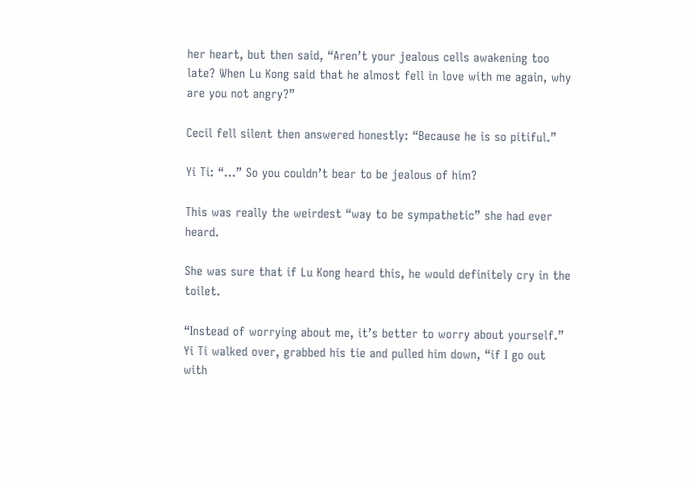her heart, but then said, “Aren’t your jealous cells awakening too late? When Lu Kong said that he almost fell in love with me again, why are you not angry?”

Cecil fell silent then answered honestly: “Because he is so pitiful.”

Yi Ti: “…” So you couldn’t bear to be jealous of him?

This was really the weirdest “way to be sympathetic” she had ever heard.

She was sure that if Lu Kong heard this, he would definitely cry in the toilet.

“Instead of worrying about me, it’s better to worry about yourself.” Yi Ti walked over, grabbed his tie and pulled him down, “if I go out with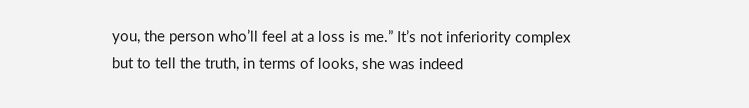you, the person who’ll feel at a loss is me.” It’s not inferiority complex but to tell the truth, in terms of looks, she was indeed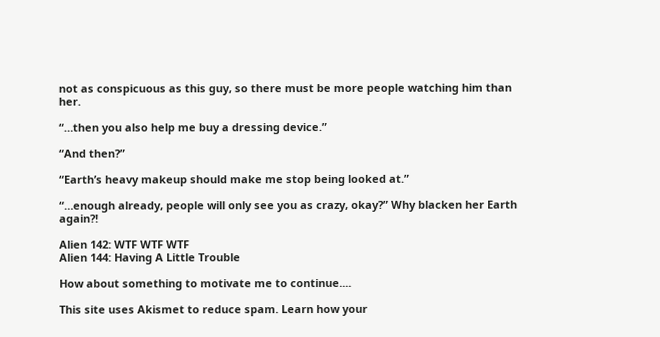not as conspicuous as this guy, so there must be more people watching him than her.

“…then you also help me buy a dressing device.”

“And then?”

“Earth’s heavy makeup should make me stop being looked at.”

“…enough already, people will only see you as crazy, okay?” Why blacken her Earth again?!

Alien 142: WTF WTF WTF
Alien 144: Having A Little Trouble

How about something to motivate me to continue....

This site uses Akismet to reduce spam. Learn how your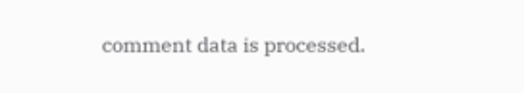comment data is processed.